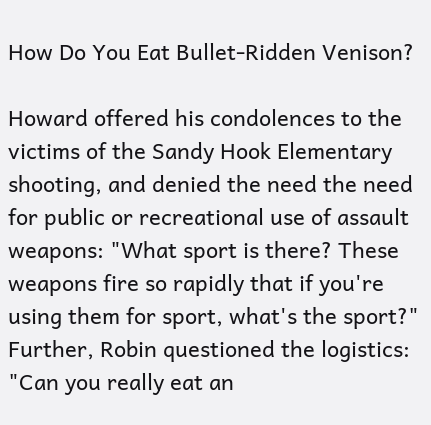How Do You Eat Bullet-Ridden Venison?

Howard offered his condolences to the victims of the Sandy Hook Elementary shooting, and denied the need the need for public or recreational use of assault weapons: "What sport is there? These weapons fire so rapidly that if you're using them for sport, what's the sport?" Further, Robin questioned the logistics: "Can you really eat an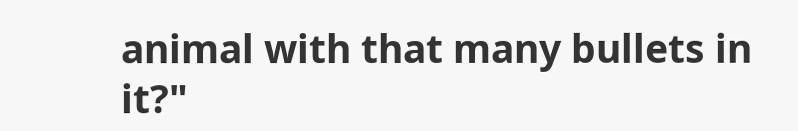animal with that many bullets in it?"